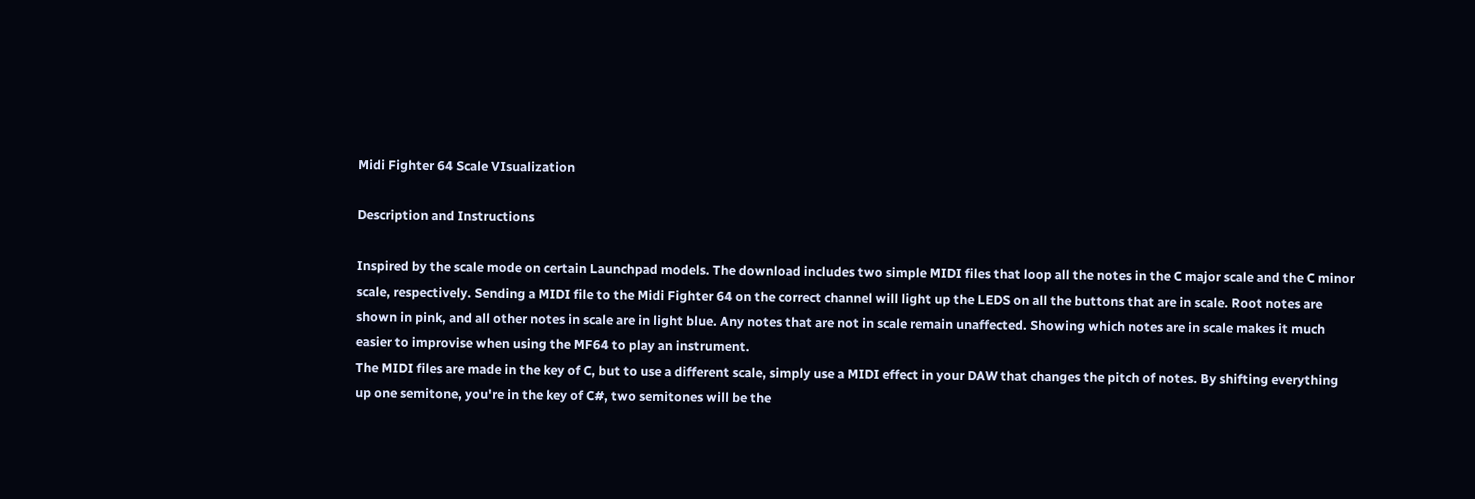Midi Fighter 64 Scale VIsualization

Description and Instructions

Inspired by the scale mode on certain Launchpad models. The download includes two simple MIDI files that loop all the notes in the C major scale and the C minor scale, respectively. Sending a MIDI file to the Midi Fighter 64 on the correct channel will light up the LEDS on all the buttons that are in scale. Root notes are shown in pink, and all other notes in scale are in light blue. Any notes that are not in scale remain unaffected. Showing which notes are in scale makes it much easier to improvise when using the MF64 to play an instrument.
The MIDI files are made in the key of C, but to use a different scale, simply use a MIDI effect in your DAW that changes the pitch of notes. By shifting everything up one semitone, you're in the key of C#, two semitones will be the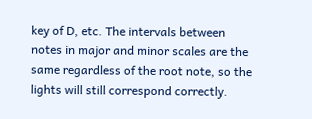key of D, etc. The intervals between notes in major and minor scales are the same regardless of the root note, so the lights will still correspond correctly.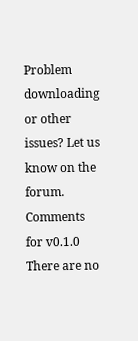Problem downloading or other issues? Let us know on the forum.
Comments for v0.1.0
There are no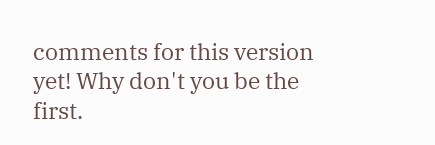comments for this version yet! Why don't you be the first.